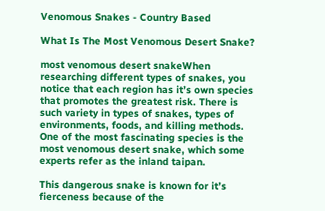Venomous Snakes - Country Based

What Is The Most Venomous Desert Snake?

most venomous desert snakeWhen researching different types of snakes, you notice that each region has it’s own species that promotes the greatest risk. There is such variety in types of snakes, types of environments, foods, and killing methods. One of the most fascinating species is the most venomous desert snake, which some experts refer as the inland taipan.

This dangerous snake is known for it’s fierceness because of the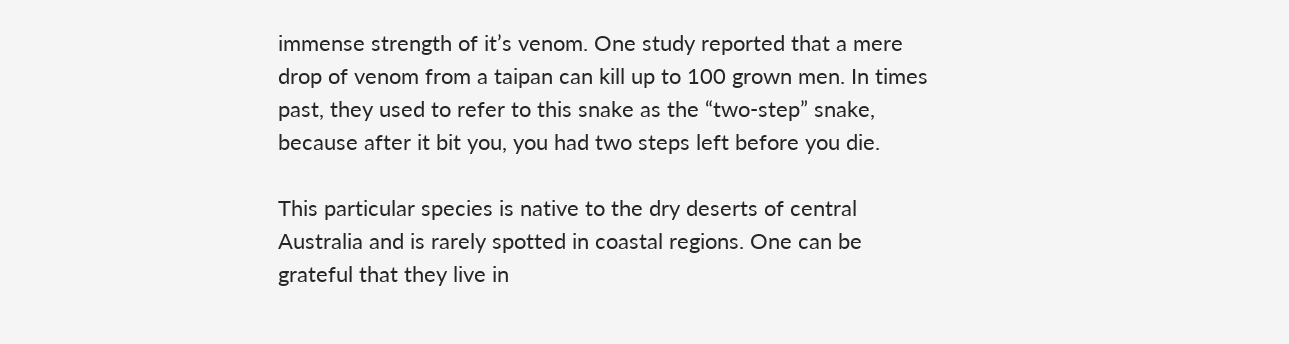immense strength of it’s venom. One study reported that a mere drop of venom from a taipan can kill up to 100 grown men. In times past, they used to refer to this snake as the “two-step” snake, because after it bit you, you had two steps left before you die.

This particular species is native to the dry deserts of central Australia and is rarely spotted in coastal regions. One can be grateful that they live in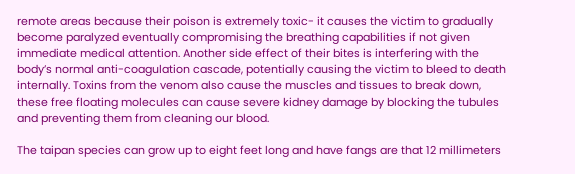remote areas because their poison is extremely toxic- it causes the victim to gradually become paralyzed eventually compromising the breathing capabilities if not given immediate medical attention. Another side effect of their bites is interfering with the body’s normal anti-coagulation cascade, potentially causing the victim to bleed to death internally. Toxins from the venom also cause the muscles and tissues to break down, these free floating molecules can cause severe kidney damage by blocking the tubules and preventing them from cleaning our blood.

The taipan species can grow up to eight feet long and have fangs are that 12 millimeters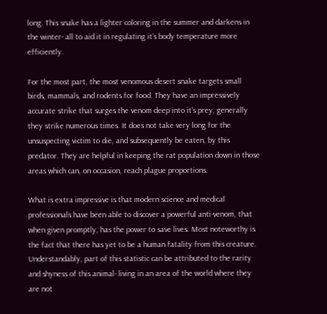long. This snake has a lighter coloring in the summer and darkens in the winter- all to aid it in regulating it’s body temperature more efficiently.

For the most part, the most venomous desert snake targets small birds, mammals, and rodents for food. They have an impressively accurate strike that surges the venom deep into it’s prey, generally they strike numerous times. It does not take very long for the unsuspecting victim to die, and subsequently be eaten, by this predator. They are helpful in keeping the rat population down in those areas which can, on occasion, reach plague proportions.

What is extra impressive is that modern science and medical professionals have been able to discover a powerful anti-venom, that when given promptly, has the power to save lives. Most noteworthy is the fact that there has yet to be a human fatality from this creature. Understandably, part of this statistic can be attributed to the rarity and shyness of this animal- living in an area of the world where they are not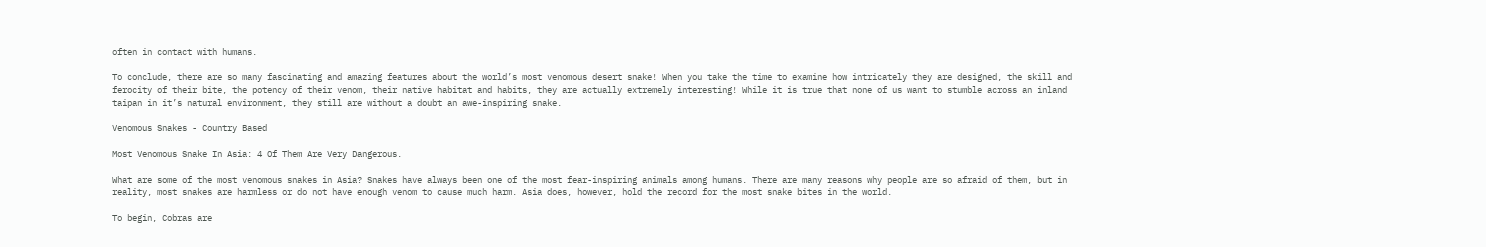often in contact with humans.

To conclude, there are so many fascinating and amazing features about the world’s most venomous desert snake! When you take the time to examine how intricately they are designed, the skill and ferocity of their bite, the potency of their venom, their native habitat and habits, they are actually extremely interesting! While it is true that none of us want to stumble across an inland taipan in it’s natural environment, they still are without a doubt an awe-inspiring snake.

Venomous Snakes - Country Based

Most Venomous Snake In Asia: 4 Of Them Are Very Dangerous.

What are some of the most venomous snakes in Asia? Snakes have always been one of the most fear-inspiring animals among humans. There are many reasons why people are so afraid of them, but in reality, most snakes are harmless or do not have enough venom to cause much harm. Asia does, however, hold the record for the most snake bites in the world.

To begin, Cobras are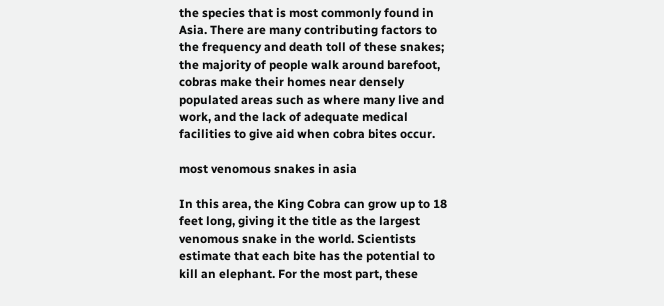the species that is most commonly found in Asia. There are many contributing factors to the frequency and death toll of these snakes; the majority of people walk around barefoot, cobras make their homes near densely populated areas such as where many live and work, and the lack of adequate medical facilities to give aid when cobra bites occur.

most venomous snakes in asia

In this area, the King Cobra can grow up to 18 feet long, giving it the title as the largest venomous snake in the world. Scientists estimate that each bite has the potential to kill an elephant. For the most part, these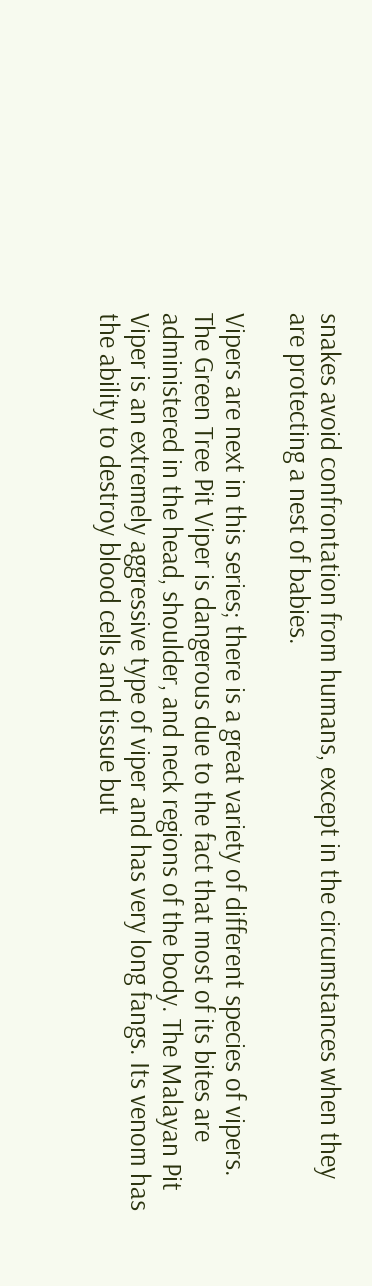snakes avoid confrontation from humans, except in the circumstances when they are protecting a nest of babies.

Vipers are next in this series; there is a great variety of different species of vipers. The Green Tree Pit Viper is dangerous due to the fact that most of its bites are administered in the head, shoulder, and neck regions of the body. The Malayan Pit Viper is an extremely aggressive type of viper and has very long fangs. Its venom has the ability to destroy blood cells and tissue but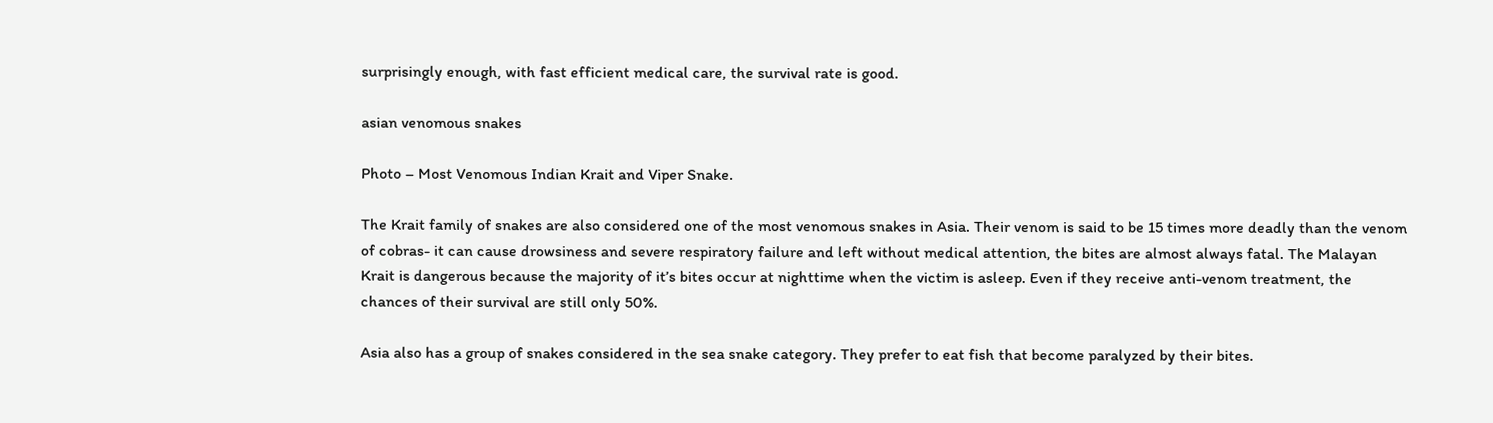surprisingly enough, with fast efficient medical care, the survival rate is good.

asian venomous snakes

Photo – Most Venomous Indian Krait and Viper Snake.

The Krait family of snakes are also considered one of the most venomous snakes in Asia. Their venom is said to be 15 times more deadly than the venom of cobras- it can cause drowsiness and severe respiratory failure and left without medical attention, the bites are almost always fatal. The Malayan Krait is dangerous because the majority of it’s bites occur at nighttime when the victim is asleep. Even if they receive anti-venom treatment, the chances of their survival are still only 50%.

Asia also has a group of snakes considered in the sea snake category. They prefer to eat fish that become paralyzed by their bites.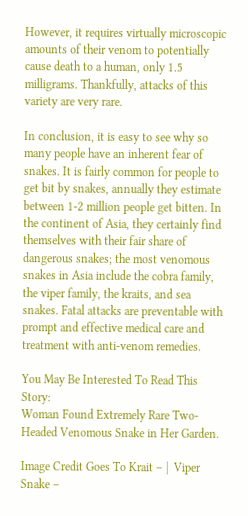However, it requires virtually microscopic amounts of their venom to potentially cause death to a human, only 1.5 milligrams. Thankfully, attacks of this variety are very rare.

In conclusion, it is easy to see why so many people have an inherent fear of snakes. It is fairly common for people to get bit by snakes, annually they estimate between 1-2 million people get bitten. In the continent of Asia, they certainly find themselves with their fair share of dangerous snakes; the most venomous snakes in Asia include the cobra family, the viper family, the kraits, and sea snakes. Fatal attacks are preventable with prompt and effective medical care and treatment with anti-venom remedies.

You May Be Interested To Read This Story:
Woman Found Extremely Rare Two-Headed Venomous Snake in Her Garden.

Image Credit Goes To Krait – |  Viper Snake –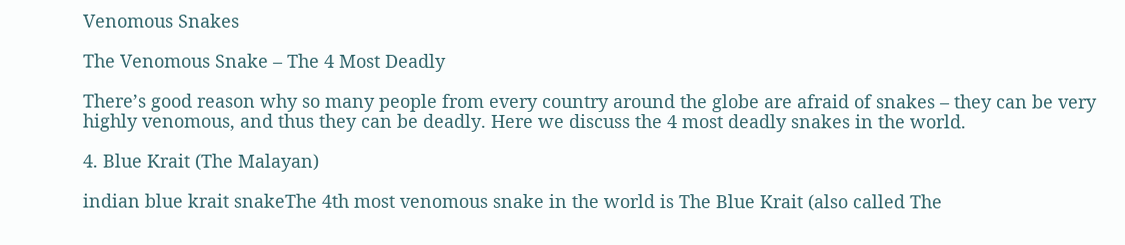Venomous Snakes

The Venomous Snake – The 4 Most Deadly

There’s good reason why so many people from every country around the globe are afraid of snakes – they can be very highly venomous, and thus they can be deadly. Here we discuss the 4 most deadly snakes in the world.

4. Blue Krait (The Malayan)

indian blue krait snakeThe 4th most venomous snake in the world is The Blue Krait (also called The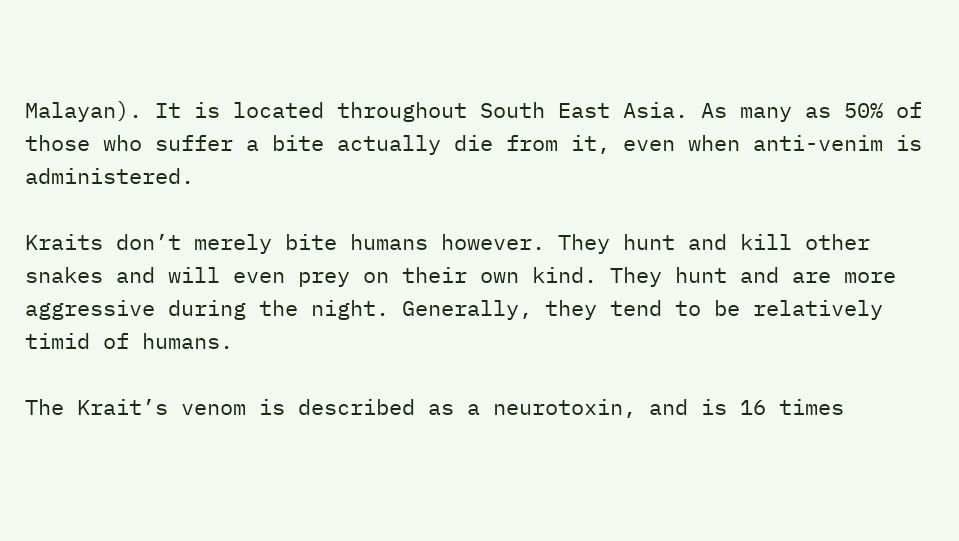Malayan). It is located throughout South East Asia. As many as 50% of those who suffer a bite actually die from it, even when anti-venim is administered.

Kraits don’t merely bite humans however. They hunt and kill other snakes and will even prey on their own kind. They hunt and are more aggressive during the night. Generally, they tend to be relatively timid of humans.

The Krait’s venom is described as a neurotoxin, and is 16 times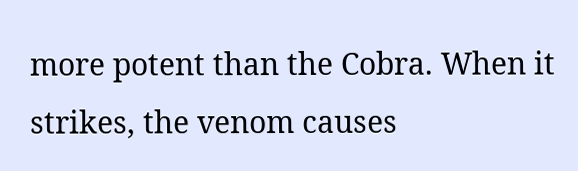more potent than the Cobra. When it strikes, the venom causes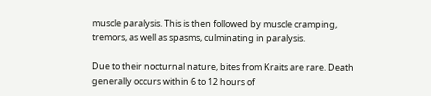muscle paralysis. This is then followed by muscle cramping, tremors, as well as spasms, culminating in paralysis.

Due to their nocturnal nature, bites from Kraits are rare. Death generally occurs within 6 to 12 hours of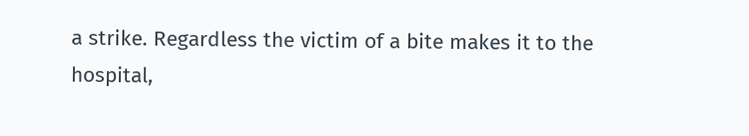a strike. Regardless the victim of a bite makes it to the hospital,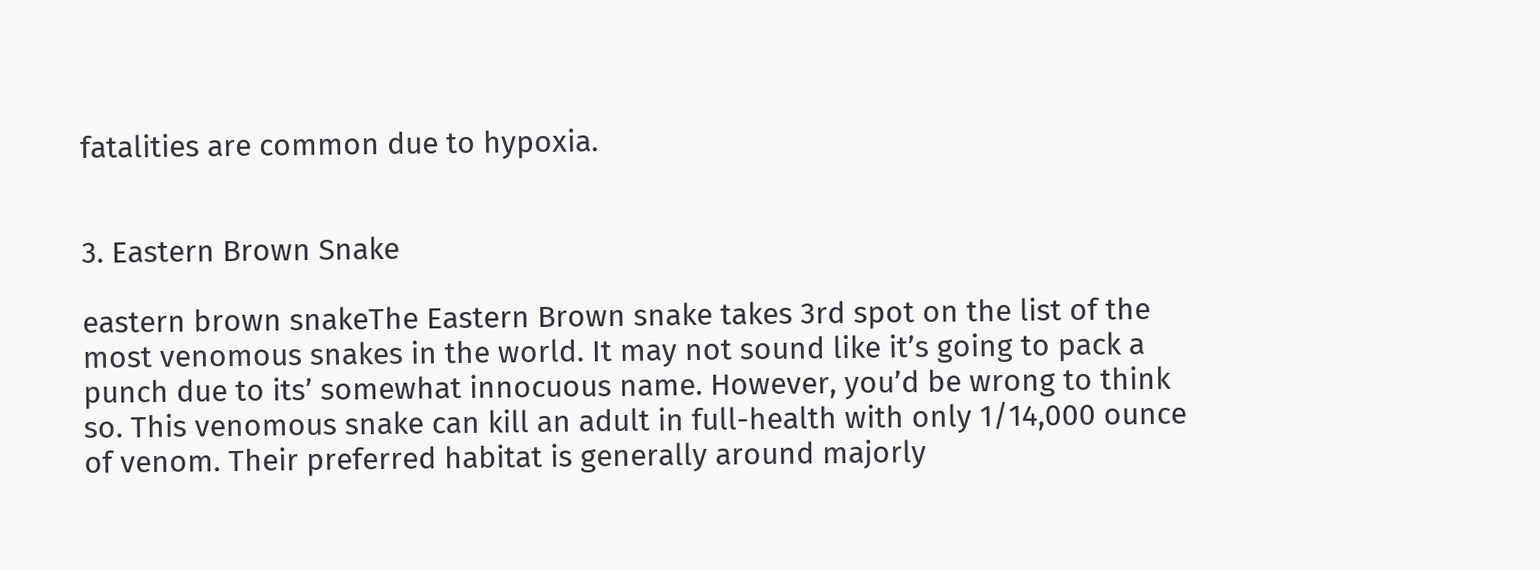fatalities are common due to hypoxia.


3. Eastern Brown Snake

eastern brown snakeThe Eastern Brown snake takes 3rd spot on the list of the most venomous snakes in the world. It may not sound like it’s going to pack a punch due to its’ somewhat innocuous name. However, you’d be wrong to think so. This venomous snake can kill an adult in full-health with only 1/14,000 ounce of venom. Their preferred habitat is generally around majorly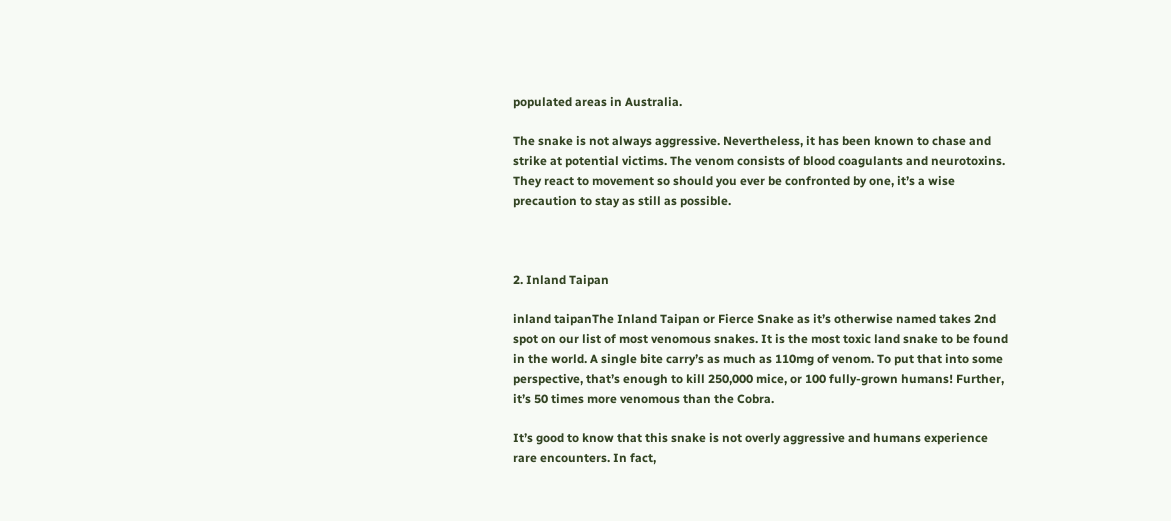populated areas in Australia.

The snake is not always aggressive. Nevertheless, it has been known to chase and strike at potential victims. The venom consists of blood coagulants and neurotoxins. They react to movement so should you ever be confronted by one, it’s a wise precaution to stay as still as possible.



2. Inland Taipan

inland taipanThe Inland Taipan or Fierce Snake as it’s otherwise named takes 2nd spot on our list of most venomous snakes. It is the most toxic land snake to be found in the world. A single bite carry’s as much as 110mg of venom. To put that into some perspective, that’s enough to kill 250,000 mice, or 100 fully-grown humans! Further, it’s 50 times more venomous than the Cobra.

It’s good to know that this snake is not overly aggressive and humans experience rare encounters. In fact,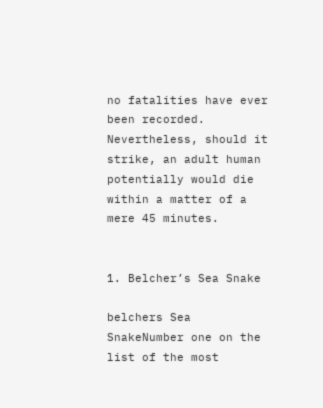no fatalities have ever been recorded. Nevertheless, should it strike, an adult human potentially would die within a matter of a mere 45 minutes.


1. Belcher’s Sea Snake

belchers Sea SnakeNumber one on the list of the most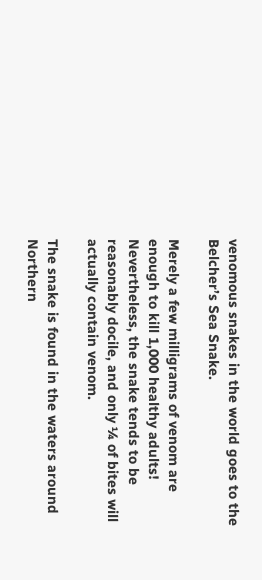venomous snakes in the world goes to the Belcher’s Sea Snake.

Merely a few milligrams of venom are enough to kill 1,000 healthy adults! Nevertheless, the snake tends to be reasonably docile, and only ¼ of bites will actually contain venom.

The snake is found in the waters around Northern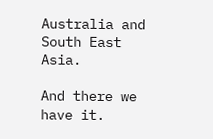Australia and South East Asia.

And there we have it.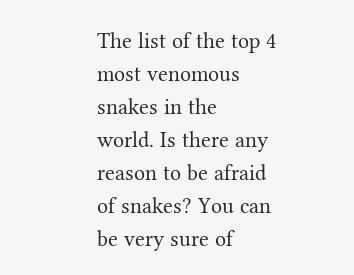The list of the top 4 most venomous snakes in the world. Is there any reason to be afraid of snakes? You can be very sure of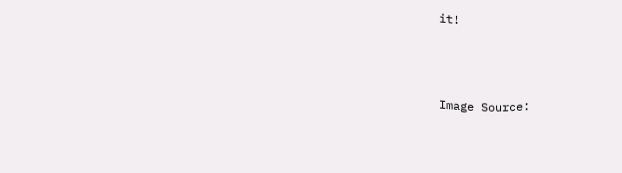it!



Image Source: